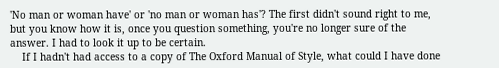'No man or woman have' or 'no man or woman has'? The first didn't sound right to me, but you know how it is, once you question something, you're no longer sure of the answer. I had to look it up to be certain.
    If I hadn't had access to a copy of The Oxford Manual of Style, what could I have done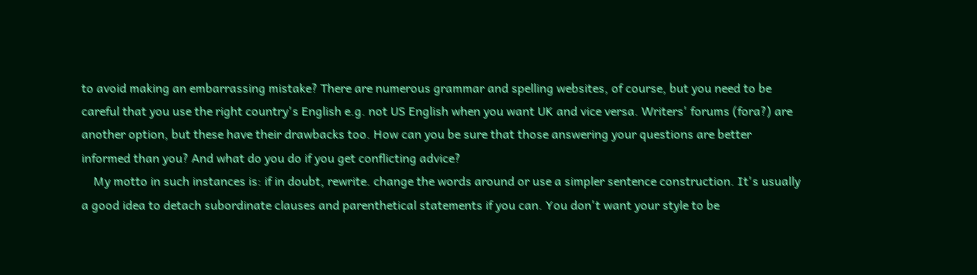to avoid making an embarrassing mistake? There are numerous grammar and spelling websites, of course, but you need to be careful that you use the right country's English e.g. not US English when you want UK and vice versa. Writers' forums (fora?) are another option, but these have their drawbacks too. How can you be sure that those answering your questions are better informed than you? And what do you do if you get conflicting advice?
    My motto in such instances is: if in doubt, rewrite. change the words around or use a simpler sentence construction. It's usually a good idea to detach subordinate clauses and parenthetical statements if you can. You don't want your style to be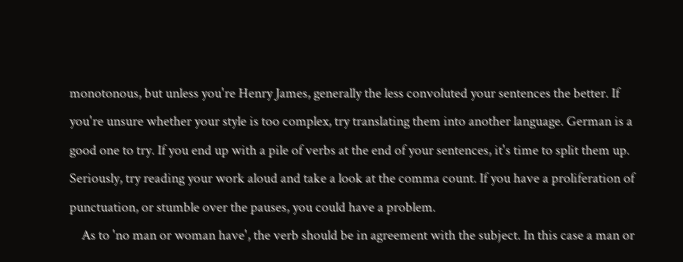monotonous, but unless you're Henry James, generally the less convoluted your sentences the better. If you're unsure whether your style is too complex, try translating them into another language. German is a good one to try. If you end up with a pile of verbs at the end of your sentences, it's time to split them up. Seriously, try reading your work aloud and take a look at the comma count. If you have a proliferation of punctuation, or stumble over the pauses, you could have a problem.
    As to 'no man or woman have', the verb should be in agreement with the subject. In this case a man or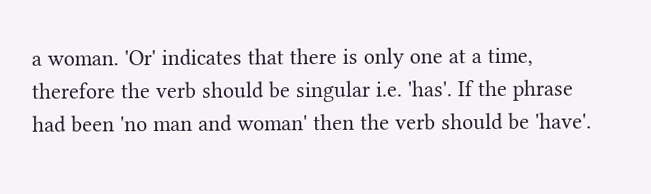a woman. 'Or' indicates that there is only one at a time, therefore the verb should be singular i.e. 'has'. If the phrase had been 'no man and woman' then the verb should be 'have'.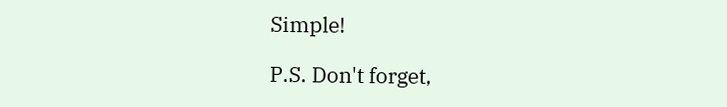Simple!

P.S. Don't forget,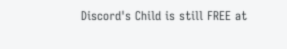Discord's Child is still FREE at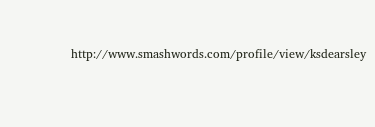http://www.smashwords.com/profile/view/ksdearsley